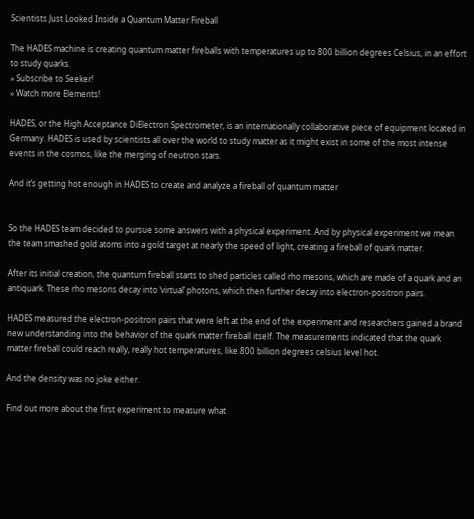Scientists Just Looked Inside a Quantum Matter Fireball

The HADES machine is creating quantum matter fireballs with temperatures up to 800 billion degrees Celsius, in an effort to study quarks.
» Subscribe to Seeker!
» Watch more Elements!

HADES, or the High Acceptance DiElectron Spectrometer, is an internationally collaborative piece of equipment located in Germany. HADES is used by scientists all over the world to study matter as it might exist in some of the most intense events in the cosmos, like the merging of neutron stars.

And it’s getting hot enough in HADES to create and analyze a fireball of quantum matter


So the HADES team decided to pursue some answers with a physical experiment. And by physical experiment we mean the team smashed gold atoms into a gold target at nearly the speed of light, creating a fireball of quark matter.

After its initial creation, the quantum fireball starts to shed particles called rho mesons, which are made of a quark and an antiquark. These rho mesons decay into ‘virtual’ photons, which then further decay into electron-positron pairs.

HADES measured the electron-positron pairs that were left at the end of the experiment and researchers gained a brand new understanding into the behavior of the quark matter fireball itself. The measurements indicated that the quark matter fireball could reach really, really hot temperatures, like 800 billion degrees celsius level hot.

And the density was no joke either.

Find out more about the first experiment to measure what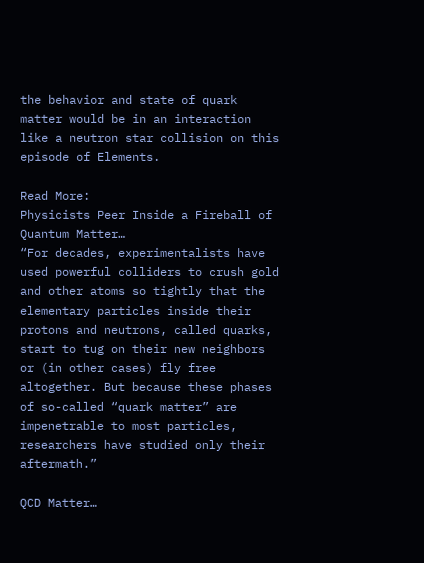the behavior and state of quark matter would be in an interaction like a neutron star collision on this episode of Elements.

Read More:
Physicists Peer Inside a Fireball of Quantum Matter…
“For decades, experimentalists have used powerful colliders to crush gold and other atoms so tightly that the elementary particles inside their protons and neutrons, called quarks, start to tug on their new neighbors or (in other cases) fly free altogether. But because these phases of so-called “quark matter” are impenetrable to most particles, researchers have studied only their aftermath.”

QCD Matter…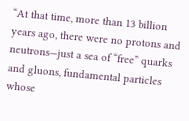“At that time, more than 13 billion years ago, there were no protons and neutrons—just a sea of “free” quarks and gluons, fundamental particles whose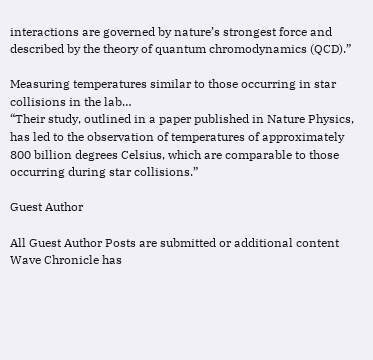interactions are governed by nature’s strongest force and described by the theory of quantum chromodynamics (QCD).”

Measuring temperatures similar to those occurring in star collisions in the lab…
“Their study, outlined in a paper published in Nature Physics, has led to the observation of temperatures of approximately 800 billion degrees Celsius, which are comparable to those occurring during star collisions.”

Guest Author

All Guest Author Posts are submitted or additional content Wave Chronicle has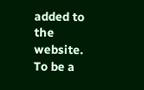added to the website. To be a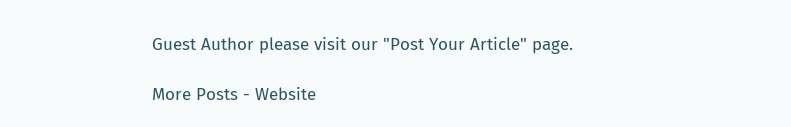Guest Author please visit our "Post Your Article" page.

More Posts - Website